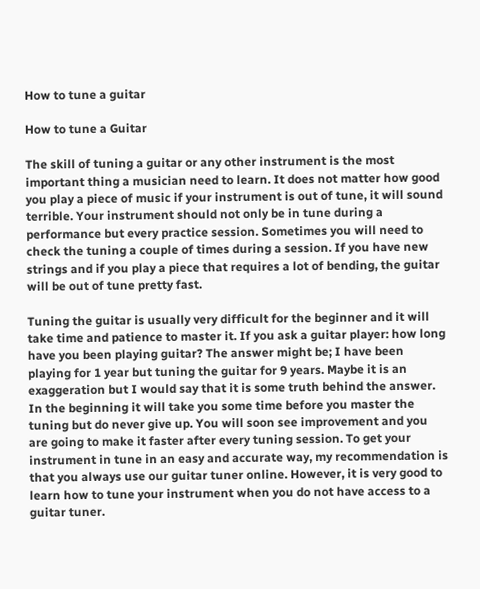How to tune a guitar

How to tune a Guitar

The skill of tuning a guitar or any other instrument is the most important thing a musician need to learn. It does not matter how good you play a piece of music if your instrument is out of tune, it will sound terrible. Your instrument should not only be in tune during a performance but every practice session. Sometimes you will need to check the tuning a couple of times during a session. If you have new strings and if you play a piece that requires a lot of bending, the guitar will be out of tune pretty fast.

Tuning the guitar is usually very difficult for the beginner and it will take time and patience to master it. If you ask a guitar player: how long have you been playing guitar? The answer might be; I have been playing for 1 year but tuning the guitar for 9 years. Maybe it is an exaggeration but I would say that it is some truth behind the answer. In the beginning it will take you some time before you master the tuning but do never give up. You will soon see improvement and you are going to make it faster after every tuning session. To get your instrument in tune in an easy and accurate way, my recommendation is that you always use our guitar tuner online. However, it is very good to learn how to tune your instrument when you do not have access to a guitar tuner.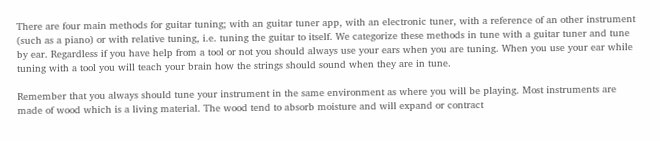There are four main methods for guitar tuning; with an guitar tuner app, with an electronic tuner, with a reference of an other instrument (such as a piano) or with relative tuning, i.e. tuning the guitar to itself. We categorize these methods in tune with a guitar tuner and tune by ear. Regardless if you have help from a tool or not you should always use your ears when you are tuning. When you use your ear while tuning with a tool you will teach your brain how the strings should sound when they are in tune.

Remember that you always should tune your instrument in the same environment as where you will be playing. Most instruments are made of wood which is a living material. The wood tend to absorb moisture and will expand or contract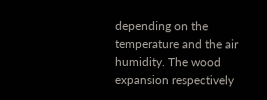depending on the temperature and the air humidity. The wood expansion respectively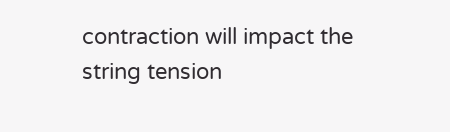contraction will impact the string tension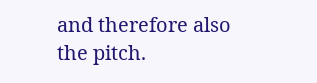and therefore also the pitch.